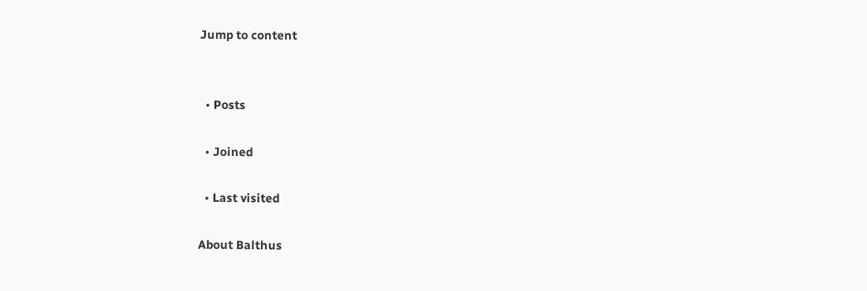Jump to content


  • Posts

  • Joined

  • Last visited

About Balthus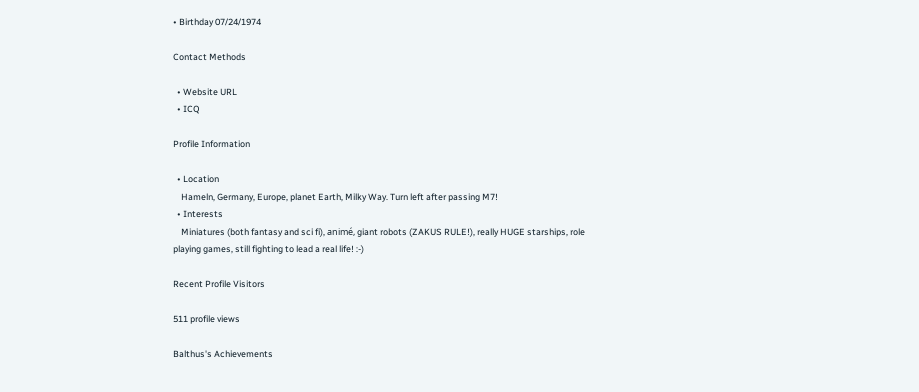• Birthday 07/24/1974

Contact Methods

  • Website URL
  • ICQ

Profile Information

  • Location
    Hameln, Germany, Europe, planet Earth, Milky Way. Turn left after passing M7!
  • Interests
    Miniatures (both fantasy and sci fi), animé, giant robots (ZAKUS RULE!), really HUGE starships, role playing games, still fighting to lead a real life! :-)

Recent Profile Visitors

511 profile views

Balthus's Achievements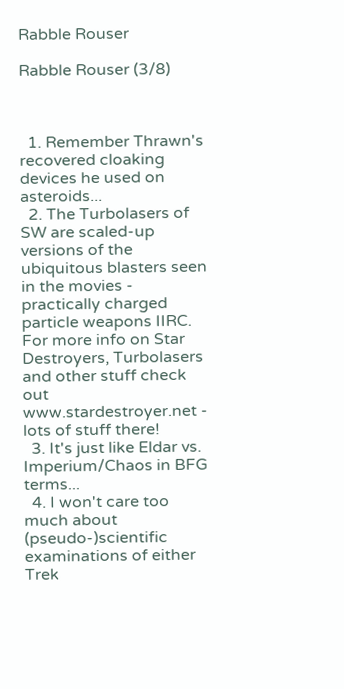Rabble Rouser

Rabble Rouser (3/8)



  1. Remember Thrawn's recovered cloaking devices he used on asteroids...
  2. The Turbolasers of SW are scaled-up versions of the ubiquitous blasters seen in the movies - practically charged particle weapons IIRC. For more info on Star Destroyers, Turbolasers and other stuff check out www.stardestroyer.net - lots of stuff there!
  3. It's just like Eldar vs. Imperium/Chaos in BFG terms...
  4. I won't care too much about (pseudo-)scientific examinations of either Trek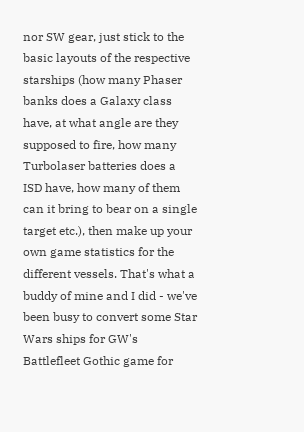nor SW gear, just stick to the basic layouts of the respective starships (how many Phaser banks does a Galaxy class have, at what angle are they supposed to fire, how many Turbolaser batteries does a ISD have, how many of them can it bring to bear on a single target etc.), then make up your own game statistics for the different vessels. That's what a buddy of mine and I did - we've been busy to convert some Star Wars ships for GW's Battlefleet Gothic game for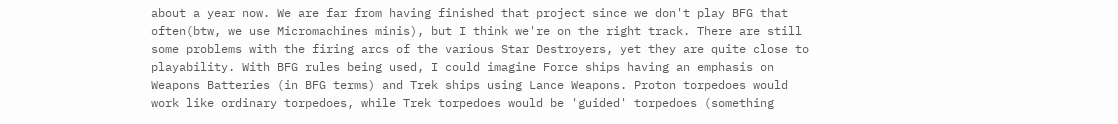about a year now. We are far from having finished that project since we don't play BFG that often(btw, we use Micromachines minis), but I think we're on the right track. There are still some problems with the firing arcs of the various Star Destroyers, yet they are quite close to playability. With BFG rules being used, I could imagine Force ships having an emphasis on Weapons Batteries (in BFG terms) and Trek ships using Lance Weapons. Proton torpedoes would work like ordinary torpedoes, while Trek torpedoes would be 'guided' torpedoes (something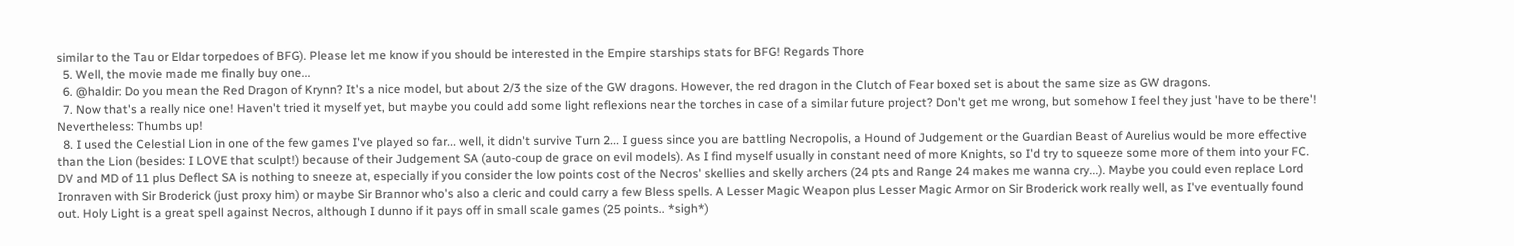similar to the Tau or Eldar torpedoes of BFG). Please let me know if you should be interested in the Empire starships stats for BFG! Regards Thore
  5. Well, the movie made me finally buy one...
  6. @haldir: Do you mean the Red Dragon of Krynn? It's a nice model, but about 2/3 the size of the GW dragons. However, the red dragon in the Clutch of Fear boxed set is about the same size as GW dragons.
  7. Now that's a really nice one! Haven't tried it myself yet, but maybe you could add some light reflexions near the torches in case of a similar future project? Don't get me wrong, but somehow I feel they just 'have to be there'! Nevertheless: Thumbs up!
  8. I used the Celestial Lion in one of the few games I've played so far... well, it didn't survive Turn 2... I guess since you are battling Necropolis, a Hound of Judgement or the Guardian Beast of Aurelius would be more effective than the Lion (besides: I LOVE that sculpt!) because of their Judgement SA (auto-coup de grace on evil models). As I find myself usually in constant need of more Knights, so I'd try to squeeze some more of them into your FC. DV and MD of 11 plus Deflect SA is nothing to sneeze at, especially if you consider the low points cost of the Necros' skellies and skelly archers (24 pts and Range 24 makes me wanna cry...). Maybe you could even replace Lord Ironraven with Sir Broderick (just proxy him) or maybe Sir Brannor who's also a cleric and could carry a few Bless spells. A Lesser Magic Weapon plus Lesser Magic Armor on Sir Broderick work really well, as I've eventually found out. Holy Light is a great spell against Necros, although I dunno if it pays off in small scale games (25 points.. *sigh*)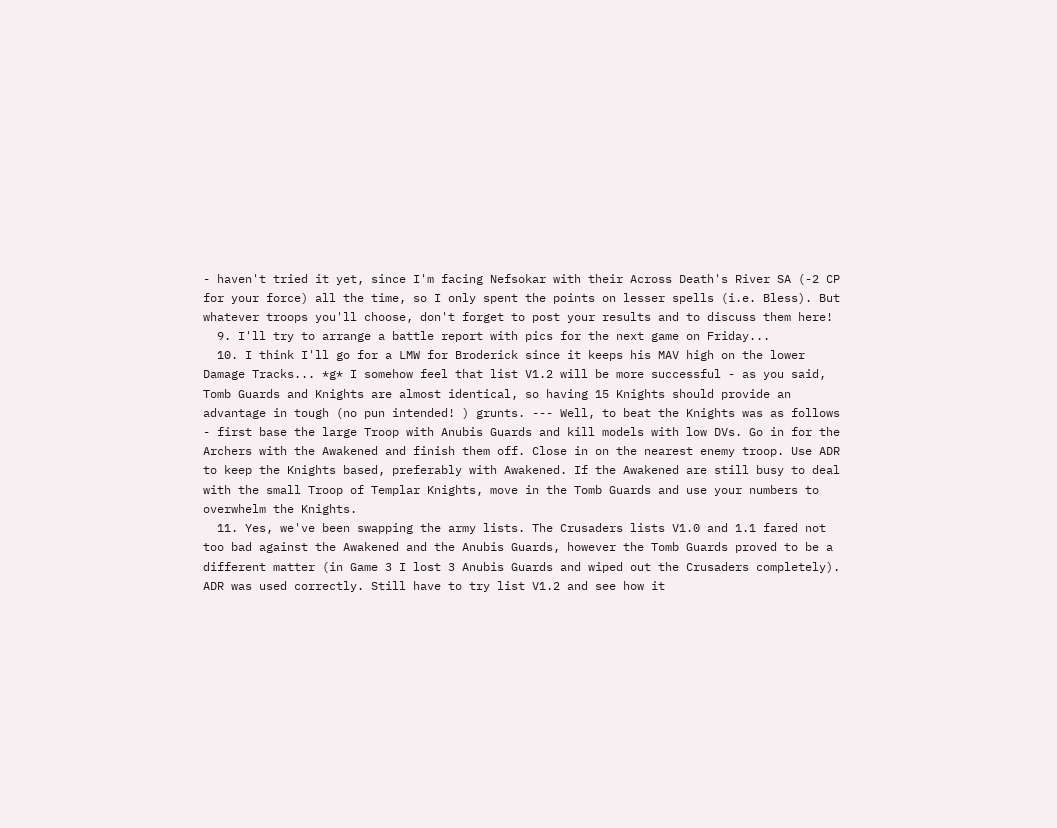- haven't tried it yet, since I'm facing Nefsokar with their Across Death's River SA (-2 CP for your force) all the time, so I only spent the points on lesser spells (i.e. Bless). But whatever troops you'll choose, don't forget to post your results and to discuss them here!
  9. I'll try to arrange a battle report with pics for the next game on Friday...
  10. I think I'll go for a LMW for Broderick since it keeps his MAV high on the lower Damage Tracks... *g* I somehow feel that list V1.2 will be more successful - as you said, Tomb Guards and Knights are almost identical, so having 15 Knights should provide an advantage in tough (no pun intended! ) grunts. --- Well, to beat the Knights was as follows - first base the large Troop with Anubis Guards and kill models with low DVs. Go in for the Archers with the Awakened and finish them off. Close in on the nearest enemy troop. Use ADR to keep the Knights based, preferably with Awakened. If the Awakened are still busy to deal with the small Troop of Templar Knights, move in the Tomb Guards and use your numbers to overwhelm the Knights.
  11. Yes, we've been swapping the army lists. The Crusaders lists V1.0 and 1.1 fared not too bad against the Awakened and the Anubis Guards, however the Tomb Guards proved to be a different matter (in Game 3 I lost 3 Anubis Guards and wiped out the Crusaders completely). ADR was used correctly. Still have to try list V1.2 and see how it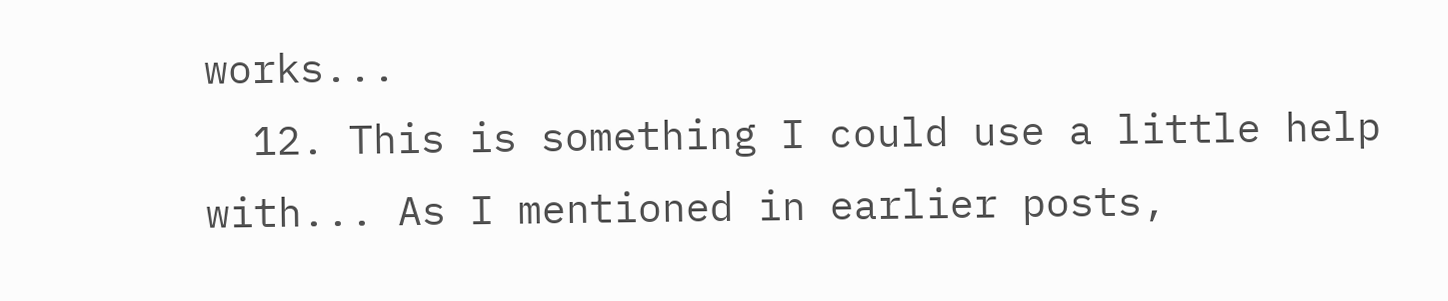works...
  12. This is something I could use a little help with... As I mentioned in earlier posts,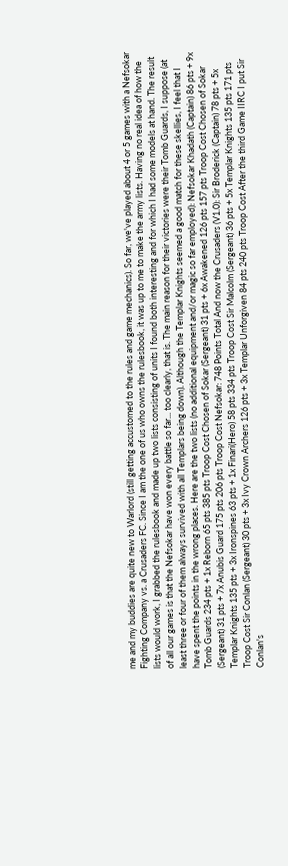me and my buddies are quite new to Warlord (still getting accustomed to the rules and game mechanics). So far, we've played about 4 or 5 games with a Nefsokar Fighting Company vs. a Crusaders FC. Since I am the one of us who owns the rulesbook, it was up to me to make the army lists. Having no real idea of how the lists would work, I grabbed the rulesbook and made up two lists consisting of units I found both interesting and for which I had some models at hand. The result of all our games is that the Nefsokar have won every battle so far... too clearly, that is. The main reason for their victories were their Tomb Guards, I suppose (at least three or four of them always survived with all Templars being down). Although the Templar Knights seemed a good match for these skellies, I feel that I have spent the points in the wrong places. Here are the two lists (no additional equipment and/or magic so far employed): Nefsokar Khadath (Captain) 86 pts + 9x Tomb Guards 234 pts + 1x Reborn 65 pts 385 pts Troop Cost Chosen of Sokar (Sergeant) 31 pts + 6x Awakened 126 pts 157 pts Troop Cost Chosen of Sokar (Sergeant) 31 pts + 7x Anubis Guard 175 pts 206 pts Troop Cost Nefsokar: 748 Points Total And now the Crusaders (V1.0): Sir Broderick (Captain) 78 pts + 5x Templar Knights 135 pts + 3x Ironspines 63 pts + 1x Finari(Hero) 58 pts 334 pts Troop Cost Sir Malcolm (Sergeant) 36 pts + 5x Templar Knights 135 pts 171 pts Troop Cost Sir Conlan (Sergeant) 30 pts + 3x Ivy Crown Archers 126 pts + 3x Templar Unforgiven 84 pts 240 pts Troop Cost After the third Game IIRC I put Sir Conlan's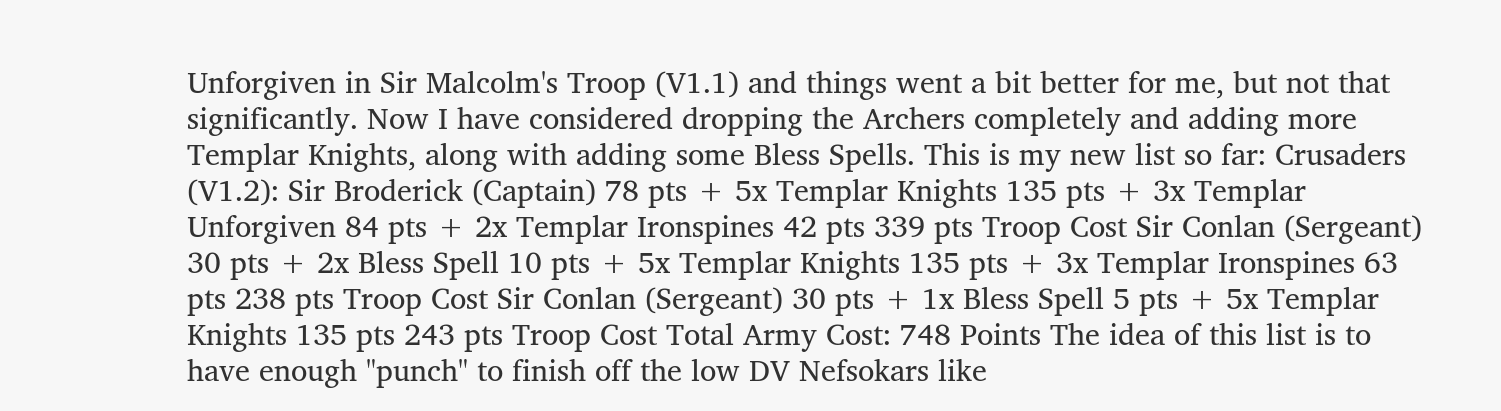Unforgiven in Sir Malcolm's Troop (V1.1) and things went a bit better for me, but not that significantly. Now I have considered dropping the Archers completely and adding more Templar Knights, along with adding some Bless Spells. This is my new list so far: Crusaders (V1.2): Sir Broderick (Captain) 78 pts + 5x Templar Knights 135 pts + 3x Templar Unforgiven 84 pts + 2x Templar Ironspines 42 pts 339 pts Troop Cost Sir Conlan (Sergeant) 30 pts + 2x Bless Spell 10 pts + 5x Templar Knights 135 pts + 3x Templar Ironspines 63 pts 238 pts Troop Cost Sir Conlan (Sergeant) 30 pts + 1x Bless Spell 5 pts + 5x Templar Knights 135 pts 243 pts Troop Cost Total Army Cost: 748 Points The idea of this list is to have enough "punch" to finish off the low DV Nefsokars like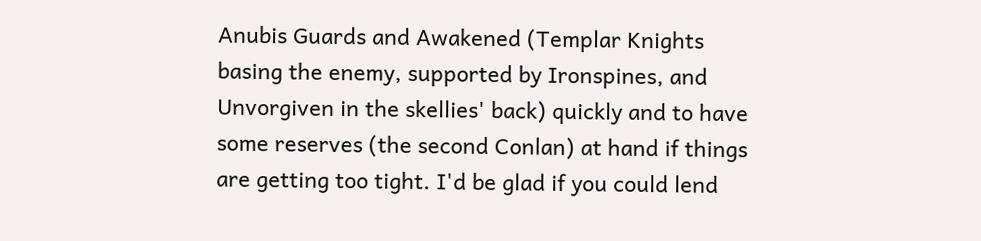Anubis Guards and Awakened (Templar Knights basing the enemy, supported by Ironspines, and Unvorgiven in the skellies' back) quickly and to have some reserves (the second Conlan) at hand if things are getting too tight. I'd be glad if you could lend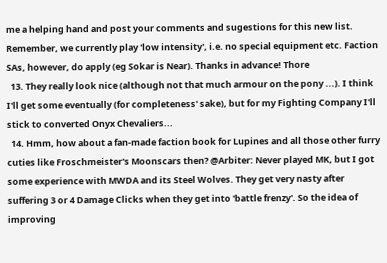me a helping hand and post your comments and sugestions for this new list. Remember, we currently play 'low intensity', i.e. no special equipment etc. Faction SAs, however, do apply (eg Sokar is Near). Thanks in advance! Thore
  13. They really look nice (although not that much armour on the pony ...). I think I'll get some eventually (for completeness' sake), but for my Fighting Company I'll stick to converted Onyx Chevaliers...
  14. Hmm, how about a fan-made faction book for Lupines and all those other furry cuties like Froschmeister's Moonscars then? @Arbiter: Never played MK, but I got some experience with MWDA and its Steel Wolves. They get very nasty after suffering 3 or 4 Damage Clicks when they get into 'battle frenzy'. So the idea of improving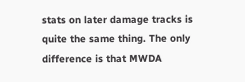stats on later damage tracks is quite the same thing. The only difference is that MWDA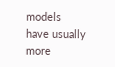models have usually more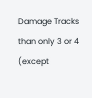Damage Tracks than only 3 or 4 (except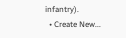infantry).
  • Create New...